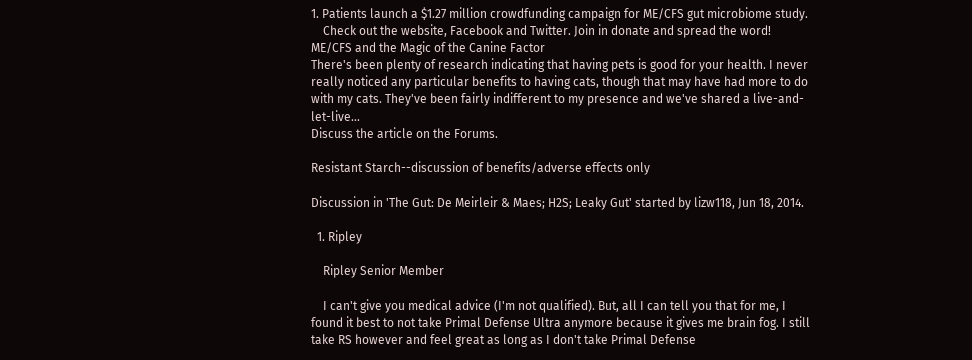1. Patients launch a $1.27 million crowdfunding campaign for ME/CFS gut microbiome study.
    Check out the website, Facebook and Twitter. Join in donate and spread the word!
ME/CFS and the Magic of the Canine Factor
There's been plenty of research indicating that having pets is good for your health. I never really noticed any particular benefits to having cats, though that may have had more to do with my cats. They've been fairly indifferent to my presence and we've shared a live-and-let-live...
Discuss the article on the Forums.

Resistant Starch--discussion of benefits/adverse effects only

Discussion in 'The Gut: De Meirleir & Maes; H2S; Leaky Gut' started by lizw118, Jun 18, 2014.

  1. Ripley

    Ripley Senior Member

    I can't give you medical advice (I'm not qualified). But, all I can tell you that for me, I found it best to not take Primal Defense Ultra anymore because it gives me brain fog. I still take RS however and feel great as long as I don't take Primal Defense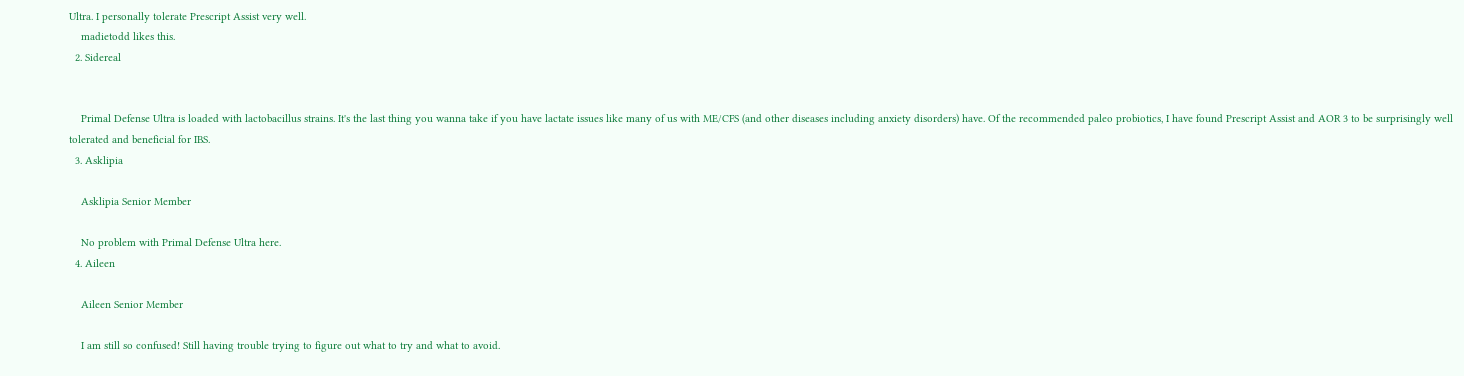Ultra. I personally tolerate Prescript Assist very well.
    madietodd likes this.
  2. Sidereal


    Primal Defense Ultra is loaded with lactobacillus strains. It's the last thing you wanna take if you have lactate issues like many of us with ME/CFS (and other diseases including anxiety disorders) have. Of the recommended paleo probiotics, I have found Prescript Assist and AOR 3 to be surprisingly well tolerated and beneficial for IBS.
  3. Asklipia

    Asklipia Senior Member

    No problem with Primal Defense Ultra here.
  4. Aileen

    Aileen Senior Member

    I am still so confused! Still having trouble trying to figure out what to try and what to avoid.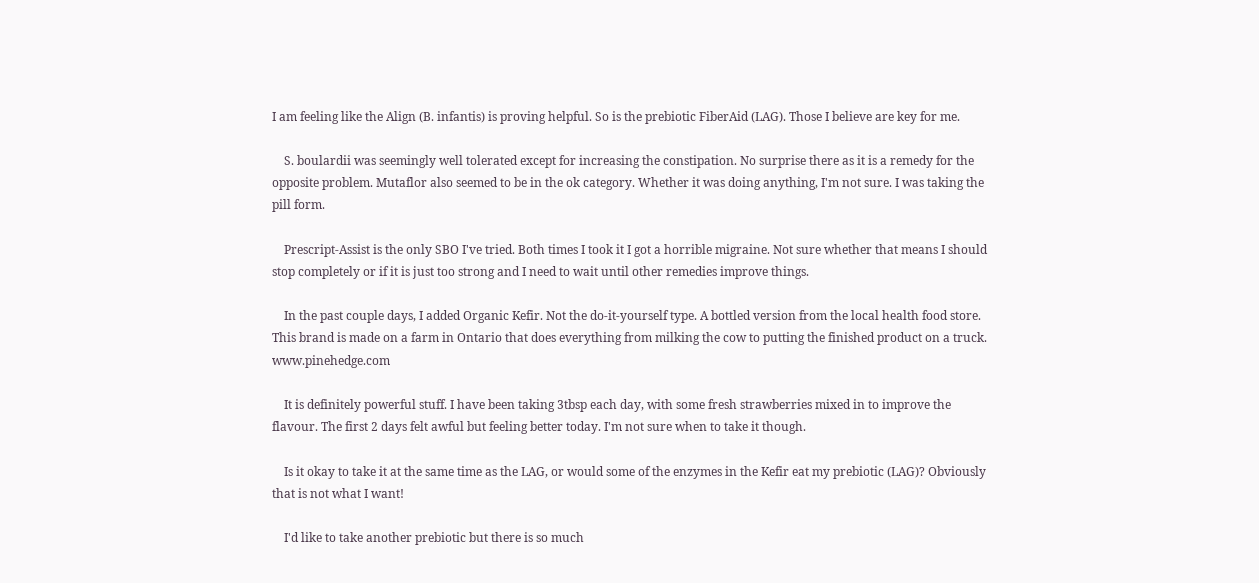I am feeling like the Align (B. infantis) is proving helpful. So is the prebiotic FiberAid (LAG). Those I believe are key for me.

    S. boulardii was seemingly well tolerated except for increasing the constipation. No surprise there as it is a remedy for the opposite problem. Mutaflor also seemed to be in the ok category. Whether it was doing anything, I'm not sure. I was taking the pill form.

    Prescript-Assist is the only SBO I've tried. Both times I took it I got a horrible migraine. Not sure whether that means I should stop completely or if it is just too strong and I need to wait until other remedies improve things.

    In the past couple days, I added Organic Kefir. Not the do-it-yourself type. A bottled version from the local health food store. This brand is made on a farm in Ontario that does everything from milking the cow to putting the finished product on a truck. www.pinehedge.com

    It is definitely powerful stuff. I have been taking 3tbsp each day, with some fresh strawberries mixed in to improve the flavour. The first 2 days felt awful but feeling better today. I'm not sure when to take it though.

    Is it okay to take it at the same time as the LAG, or would some of the enzymes in the Kefir eat my prebiotic (LAG)? Obviously that is not what I want!

    I'd like to take another prebiotic but there is so much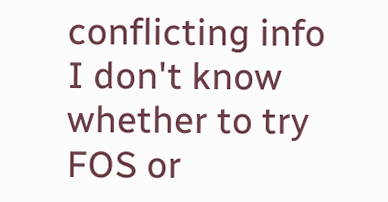conflicting info I don't know whether to try FOS or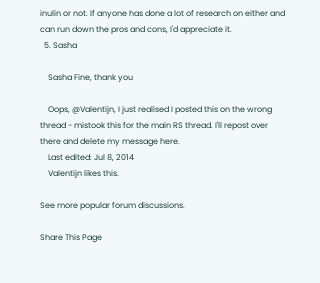inulin or not. If anyone has done a lot of research on either and can run down the pros and cons, I'd appreciate it.
  5. Sasha

    Sasha Fine, thank you

    Oops, @Valentijn, I just realised I posted this on the wrong thread - mistook this for the main RS thread. I'll repost over there and delete my message here.
    Last edited: Jul 8, 2014
    Valentijn likes this.

See more popular forum discussions.

Share This Page